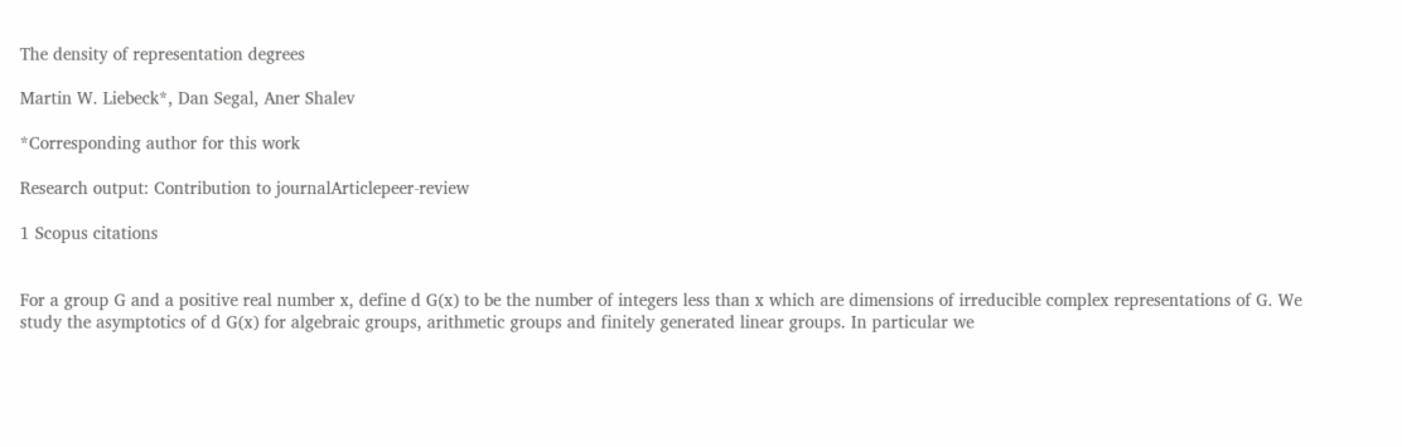The density of representation degrees

Martin W. Liebeck*, Dan Segal, Aner Shalev

*Corresponding author for this work

Research output: Contribution to journalArticlepeer-review

1 Scopus citations


For a group G and a positive real number x, define d G(x) to be the number of integers less than x which are dimensions of irreducible complex representations of G. We study the asymptotics of d G(x) for algebraic groups, arithmetic groups and finitely generated linear groups. In particular we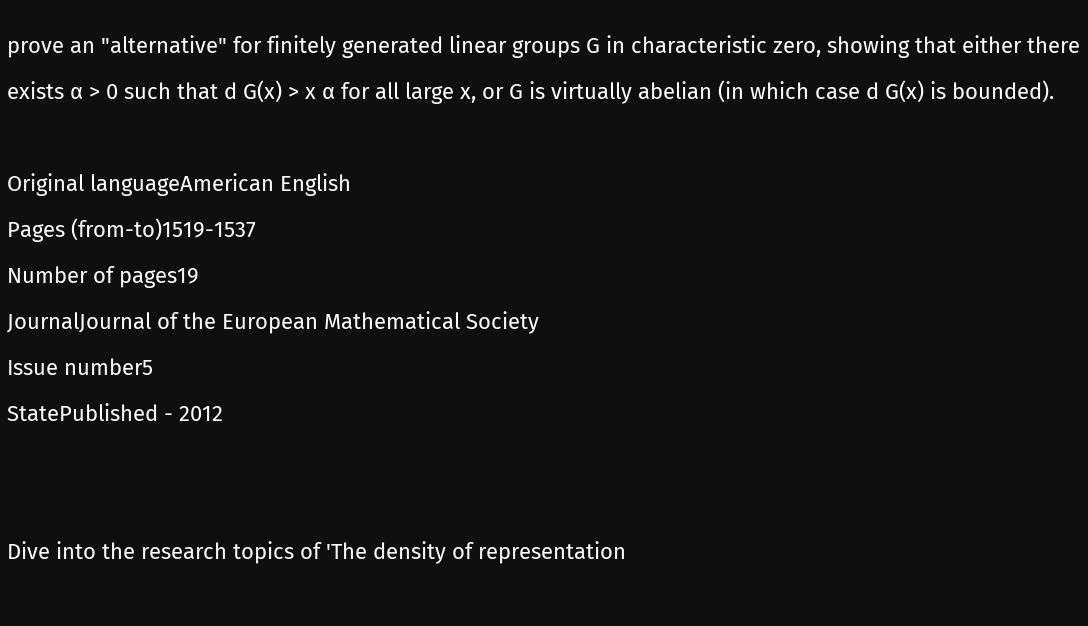prove an "alternative" for finitely generated linear groups G in characteristic zero, showing that either there exists α > 0 such that d G(x) > x α for all large x, or G is virtually abelian (in which case d G(x) is bounded).

Original languageAmerican English
Pages (from-to)1519-1537
Number of pages19
JournalJournal of the European Mathematical Society
Issue number5
StatePublished - 2012


Dive into the research topics of 'The density of representation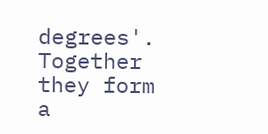degrees'. Together they form a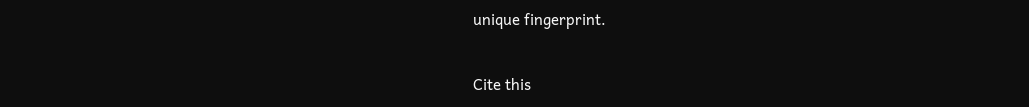unique fingerprint.

Cite this